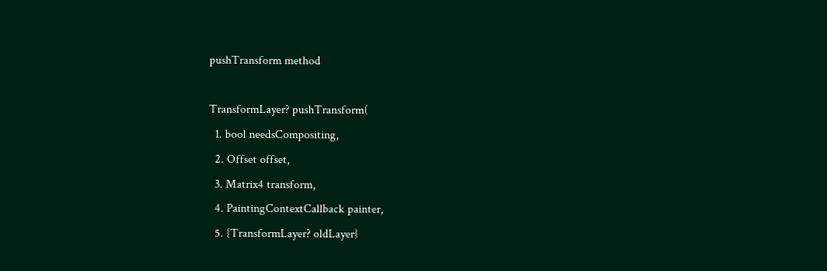pushTransform method

TransformLayer? pushTransform(
  1. bool needsCompositing,
  2. Offset offset,
  3. Matrix4 transform,
  4. PaintingContextCallback painter,
  5. {TransformLayer? oldLayer}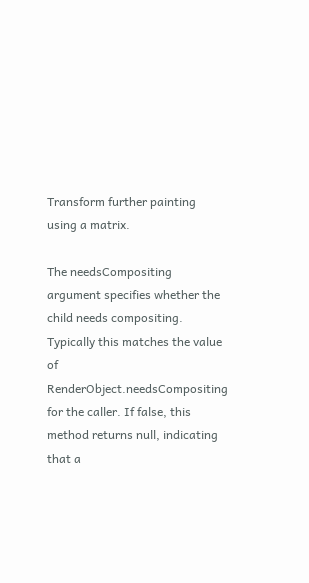Transform further painting using a matrix.

The needsCompositing argument specifies whether the child needs compositing. Typically this matches the value of RenderObject.needsCompositing for the caller. If false, this method returns null, indicating that a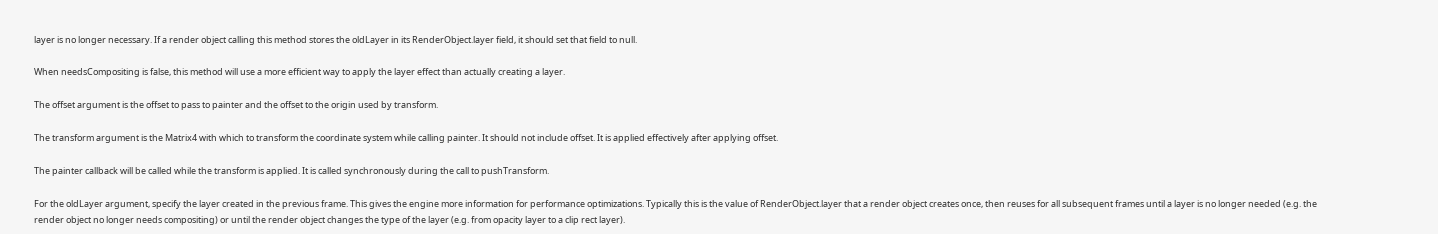layer is no longer necessary. If a render object calling this method stores the oldLayer in its RenderObject.layer field, it should set that field to null.

When needsCompositing is false, this method will use a more efficient way to apply the layer effect than actually creating a layer.

The offset argument is the offset to pass to painter and the offset to the origin used by transform.

The transform argument is the Matrix4 with which to transform the coordinate system while calling painter. It should not include offset. It is applied effectively after applying offset.

The painter callback will be called while the transform is applied. It is called synchronously during the call to pushTransform.

For the oldLayer argument, specify the layer created in the previous frame. This gives the engine more information for performance optimizations. Typically this is the value of RenderObject.layer that a render object creates once, then reuses for all subsequent frames until a layer is no longer needed (e.g. the render object no longer needs compositing) or until the render object changes the type of the layer (e.g. from opacity layer to a clip rect layer).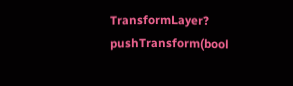TransformLayer? pushTransform(bool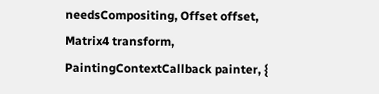needsCompositing, Offset offset, Matrix4 transform, PaintingContextCallback painter, {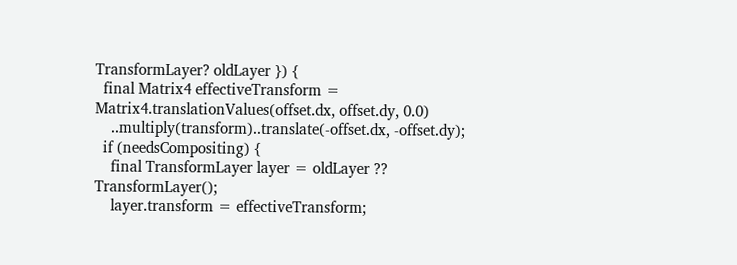TransformLayer? oldLayer }) {
  final Matrix4 effectiveTransform = Matrix4.translationValues(offset.dx, offset.dy, 0.0)
    ..multiply(transform)..translate(-offset.dx, -offset.dy);
  if (needsCompositing) {
    final TransformLayer layer = oldLayer ?? TransformLayer();
    layer.transform = effectiveTransform;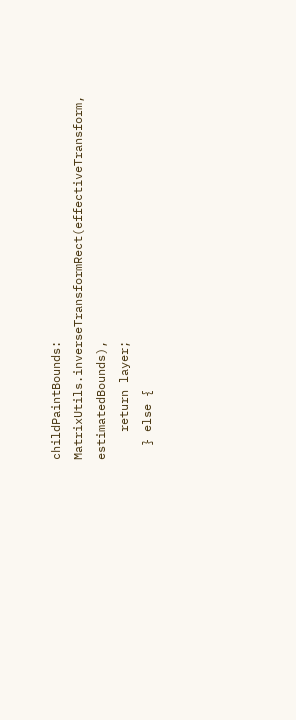childPaintBounds: MatrixUtils.inverseTransformRect(effectiveTransform, estimatedBounds),
    return layer;
  } else {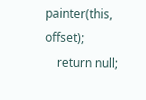painter(this, offset);
    return null;